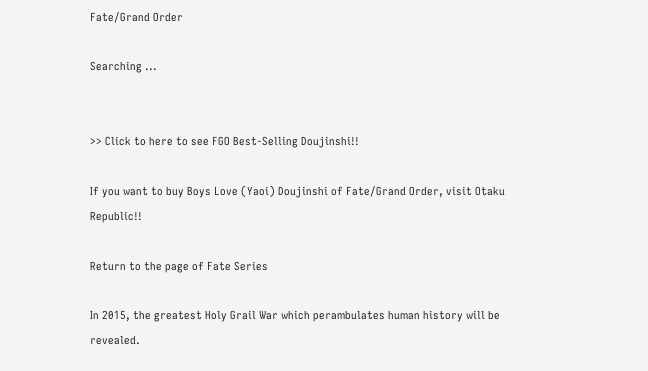Fate/Grand Order

Searching ...


>> Click to here to see FGO Best-Selling Doujinshi!!

If you want to buy Boys Love (Yaoi) Doujinshi of Fate/Grand Order, visit Otaku Republic!!

Return to the page of Fate Series

In 2015, the greatest Holy Grail War which perambulates human history will be revealed.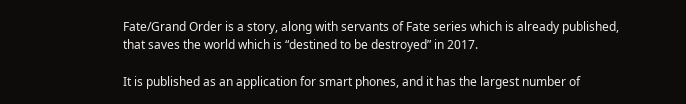Fate/Grand Order is a story, along with servants of Fate series which is already published, that saves the world which is “destined to be destroyed” in 2017.

It is published as an application for smart phones, and it has the largest number of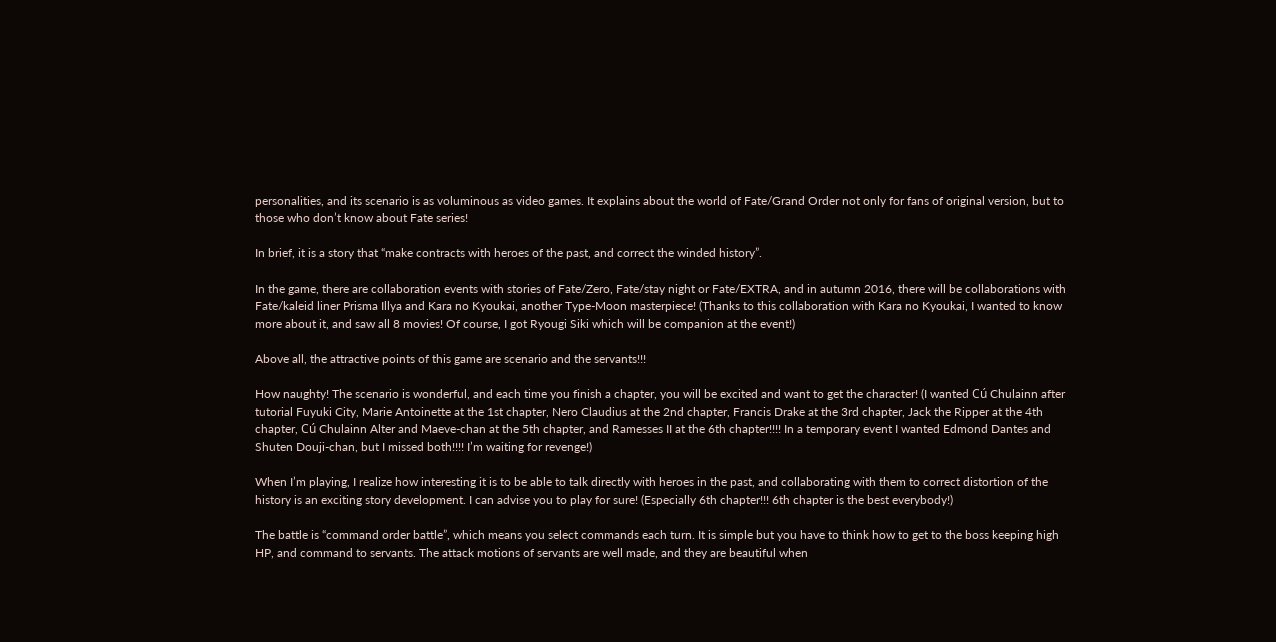personalities, and its scenario is as voluminous as video games. It explains about the world of Fate/Grand Order not only for fans of original version, but to those who don’t know about Fate series!

In brief, it is a story that “make contracts with heroes of the past, and correct the winded history”.

In the game, there are collaboration events with stories of Fate/Zero, Fate/stay night or Fate/EXTRA, and in autumn 2016, there will be collaborations with Fate/kaleid liner Prisma Illya and Kara no Kyoukai, another Type-Moon masterpiece! (Thanks to this collaboration with Kara no Kyoukai, I wanted to know more about it, and saw all 8 movies! Of course, I got Ryougi Siki which will be companion at the event!)

Above all, the attractive points of this game are scenario and the servants!!!

How naughty! The scenario is wonderful, and each time you finish a chapter, you will be excited and want to get the character! (I wanted Cú Chulainn after tutorial Fuyuki City, Marie Antoinette at the 1st chapter, Nero Claudius at the 2nd chapter, Francis Drake at the 3rd chapter, Jack the Ripper at the 4th chapter, Cú Chulainn Alter and Maeve-chan at the 5th chapter, and Ramesses II at the 6th chapter!!!! In a temporary event I wanted Edmond Dantes and Shuten Douji-chan, but I missed both!!!! I’m waiting for revenge!)

When I’m playing, I realize how interesting it is to be able to talk directly with heroes in the past, and collaborating with them to correct distortion of the history is an exciting story development. I can advise you to play for sure! (Especially 6th chapter!!! 6th chapter is the best everybody!)

The battle is “command order battle”, which means you select commands each turn. It is simple but you have to think how to get to the boss keeping high HP, and command to servants. The attack motions of servants are well made, and they are beautiful when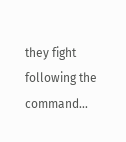they fight following the command...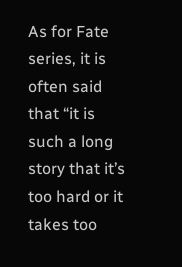As for Fate series, it is often said that “it is such a long story that it’s too hard or it takes too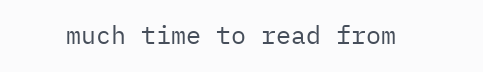much time to read from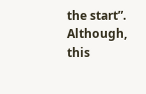the start”. Although, this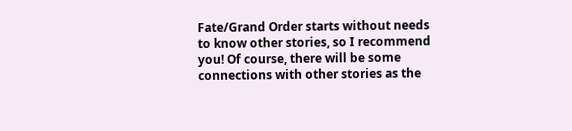Fate/Grand Order starts without needs to know other stories, so I recommend you! Of course, there will be some connections with other stories as the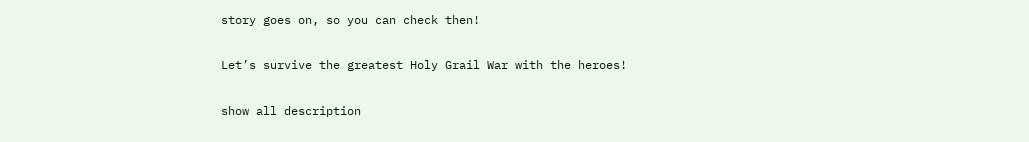story goes on, so you can check then!

Let’s survive the greatest Holy Grail War with the heroes!

show all description